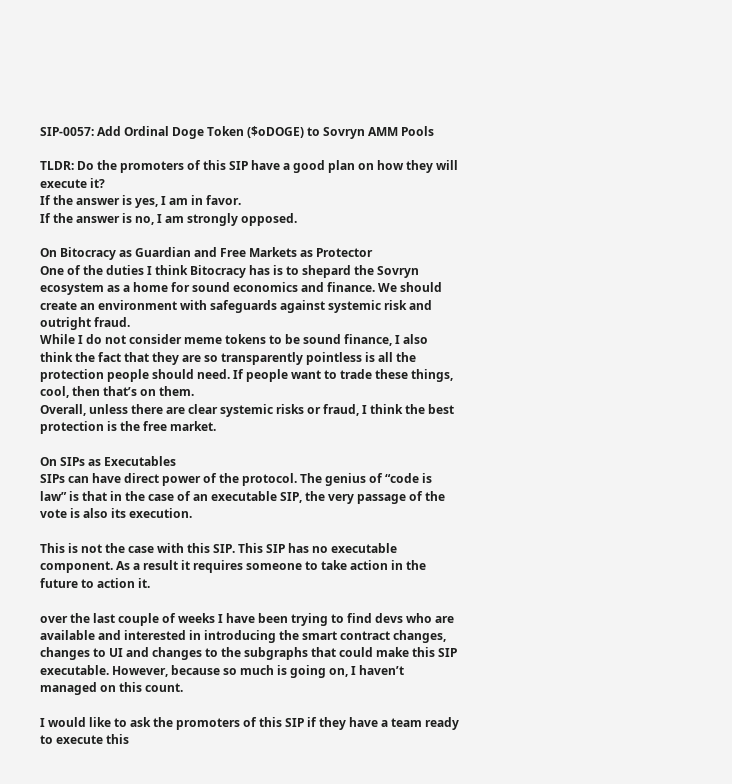SIP-0057: Add Ordinal Doge Token ($oDOGE) to Sovryn AMM Pools

TLDR: Do the promoters of this SIP have a good plan on how they will execute it?
If the answer is yes, I am in favor.
If the answer is no, I am strongly opposed.

On Bitocracy as Guardian and Free Markets as Protector
One of the duties I think Bitocracy has is to shepard the Sovryn ecosystem as a home for sound economics and finance. We should create an environment with safeguards against systemic risk and outright fraud.
While I do not consider meme tokens to be sound finance, I also think the fact that they are so transparently pointless is all the protection people should need. If people want to trade these things, cool, then that’s on them.
Overall, unless there are clear systemic risks or fraud, I think the best protection is the free market.

On SIPs as Executables
SIPs can have direct power of the protocol. The genius of “code is law” is that in the case of an executable SIP, the very passage of the vote is also its execution.

This is not the case with this SIP. This SIP has no executable component. As a result it requires someone to take action in the future to action it.

over the last couple of weeks I have been trying to find devs who are available and interested in introducing the smart contract changes, changes to UI and changes to the subgraphs that could make this SIP executable. However, because so much is going on, I haven’t managed on this count.

I would like to ask the promoters of this SIP if they have a team ready to execute this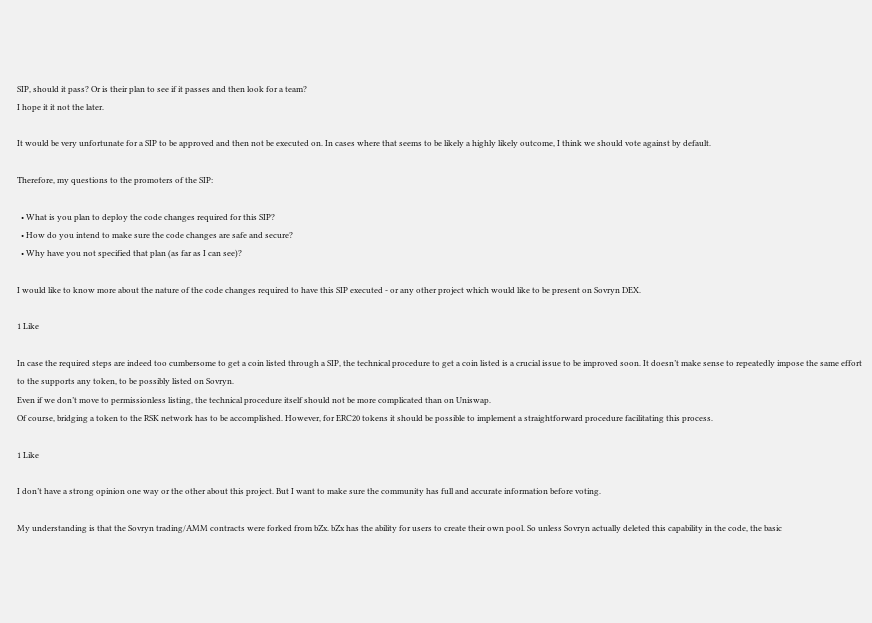SIP, should it pass? Or is their plan to see if it passes and then look for a team?
I hope it it not the later.

It would be very unfortunate for a SIP to be approved and then not be executed on. In cases where that seems to be likely a highly likely outcome, I think we should vote against by default.

Therefore, my questions to the promoters of the SIP:

  • What is you plan to deploy the code changes required for this SIP?
  • How do you intend to make sure the code changes are safe and secure?
  • Why have you not specified that plan (as far as I can see)?

I would like to know more about the nature of the code changes required to have this SIP executed - or any other project which would like to be present on Sovryn DEX.

1 Like

In case the required steps are indeed too cumbersome to get a coin listed through a SIP, the technical procedure to get a coin listed is a crucial issue to be improved soon. It doesn’t make sense to repeatedly impose the same effort to the supports any token, to be possibly listed on Sovryn.
Even if we don’t move to permissionless listing, the technical procedure itself should not be more complicated than on Uniswap.
Of course, bridging a token to the RSK network has to be accomplished. However, for ERC20 tokens it should be possible to implement a straightforward procedure facilitating this process.

1 Like

I don’t have a strong opinion one way or the other about this project. But I want to make sure the community has full and accurate information before voting.

My understanding is that the Sovryn trading/AMM contracts were forked from bZx. bZx has the ability for users to create their own pool. So unless Sovryn actually deleted this capability in the code, the basic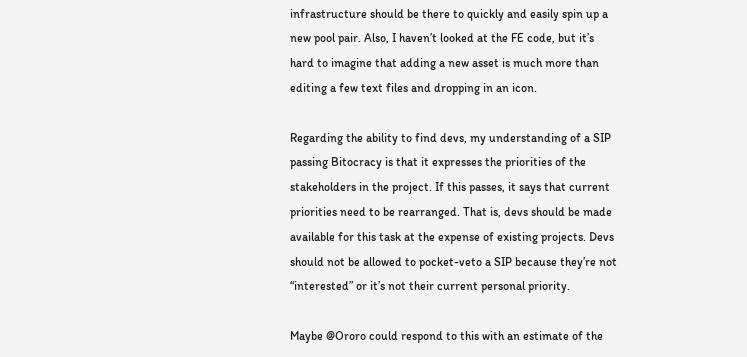infrastructure should be there to quickly and easily spin up a new pool pair. Also, I haven’t looked at the FE code, but it’s hard to imagine that adding a new asset is much more than editing a few text files and dropping in an icon.

Regarding the ability to find devs, my understanding of a SIP passing Bitocracy is that it expresses the priorities of the stakeholders in the project. If this passes, it says that current priorities need to be rearranged. That is, devs should be made available for this task at the expense of existing projects. Devs should not be allowed to pocket-veto a SIP because they’re not “interested” or it’s not their current personal priority.

Maybe @Ororo could respond to this with an estimate of the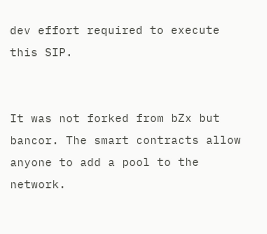dev effort required to execute this SIP.


It was not forked from bZx but bancor. The smart contracts allow anyone to add a pool to the network.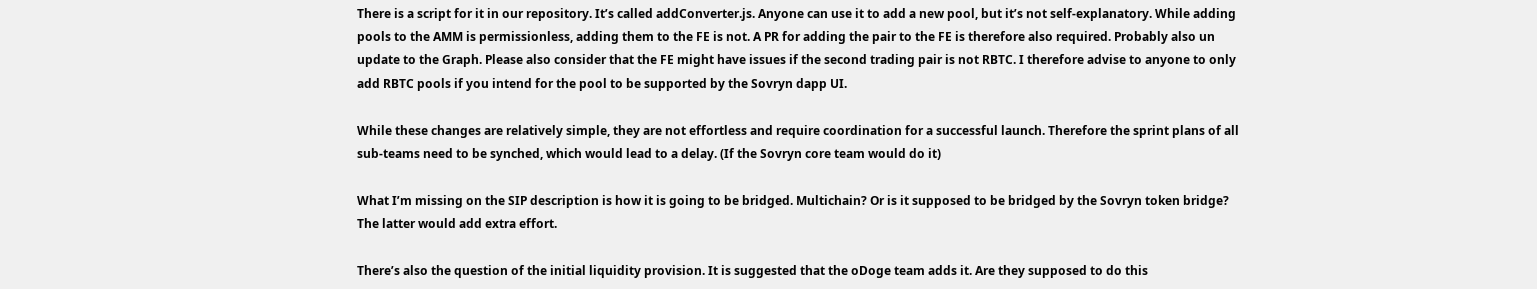There is a script for it in our repository. It’s called addConverter.js. Anyone can use it to add a new pool, but it’s not self-explanatory. While adding pools to the AMM is permissionless, adding them to the FE is not. A PR for adding the pair to the FE is therefore also required. Probably also un update to the Graph. Please also consider that the FE might have issues if the second trading pair is not RBTC. I therefore advise to anyone to only add RBTC pools if you intend for the pool to be supported by the Sovryn dapp UI.

While these changes are relatively simple, they are not effortless and require coordination for a successful launch. Therefore the sprint plans of all sub-teams need to be synched, which would lead to a delay. (If the Sovryn core team would do it)

What I’m missing on the SIP description is how it is going to be bridged. Multichain? Or is it supposed to be bridged by the Sovryn token bridge? The latter would add extra effort.

There’s also the question of the initial liquidity provision. It is suggested that the oDoge team adds it. Are they supposed to do this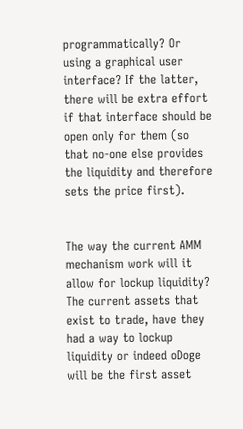programmatically? Or using a graphical user interface? If the latter, there will be extra effort if that interface should be open only for them (so that no-one else provides the liquidity and therefore sets the price first).


The way the current AMM mechanism work will it allow for lockup liquidity?
The current assets that exist to trade, have they had a way to lockup liquidity or indeed oDoge will be the first asset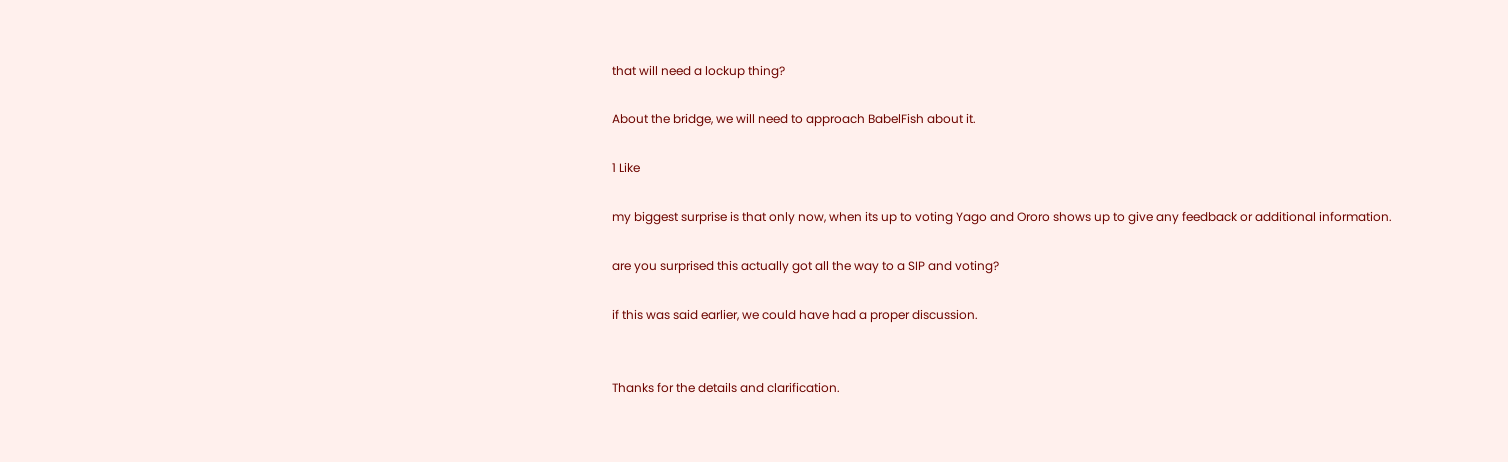that will need a lockup thing?

About the bridge, we will need to approach BabelFish about it.

1 Like

my biggest surprise is that only now, when its up to voting Yago and Ororo shows up to give any feedback or additional information.

are you surprised this actually got all the way to a SIP and voting?

if this was said earlier, we could have had a proper discussion.


Thanks for the details and clarification.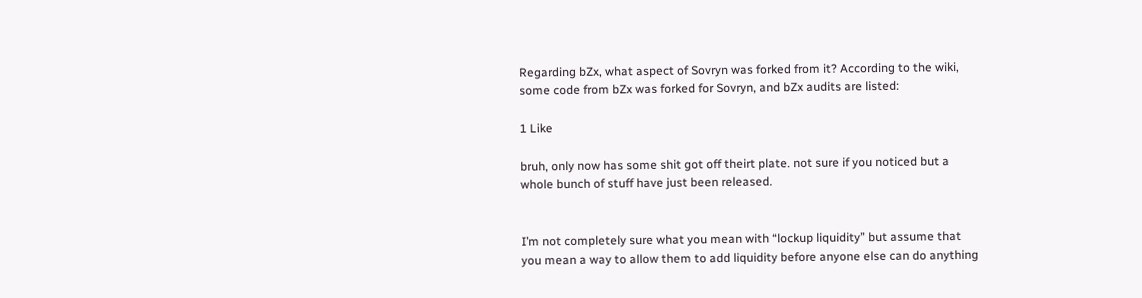Regarding bZx, what aspect of Sovryn was forked from it? According to the wiki, some code from bZx was forked for Sovryn, and bZx audits are listed:

1 Like

bruh, only now has some shit got off theirt plate. not sure if you noticed but a whole bunch of stuff have just been released.


I’m not completely sure what you mean with “lockup liquidity” but assume that you mean a way to allow them to add liquidity before anyone else can do anything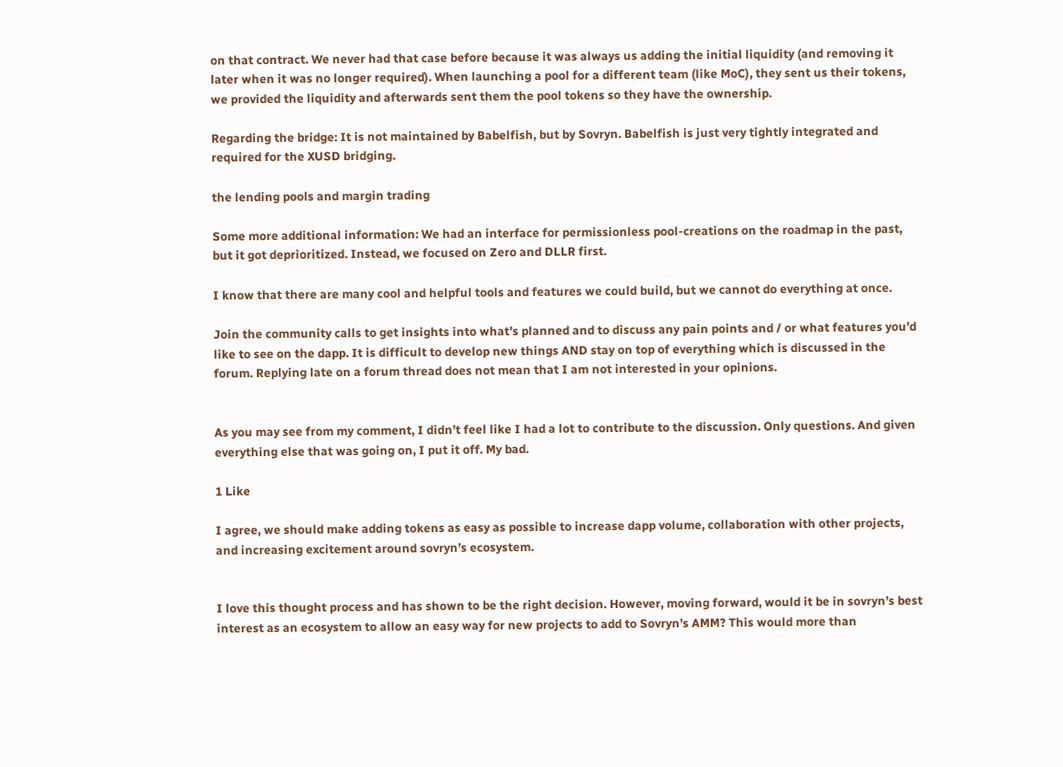on that contract. We never had that case before because it was always us adding the initial liquidity (and removing it later when it was no longer required). When launching a pool for a different team (like MoC), they sent us their tokens, we provided the liquidity and afterwards sent them the pool tokens so they have the ownership.

Regarding the bridge: It is not maintained by Babelfish, but by Sovryn. Babelfish is just very tightly integrated and required for the XUSD bridging.

the lending pools and margin trading

Some more additional information: We had an interface for permissionless pool-creations on the roadmap in the past, but it got deprioritized. Instead, we focused on Zero and DLLR first.

I know that there are many cool and helpful tools and features we could build, but we cannot do everything at once.

Join the community calls to get insights into what’s planned and to discuss any pain points and / or what features you’d like to see on the dapp. It is difficult to develop new things AND stay on top of everything which is discussed in the forum. Replying late on a forum thread does not mean that I am not interested in your opinions.


As you may see from my comment, I didn’t feel like I had a lot to contribute to the discussion. Only questions. And given everything else that was going on, I put it off. My bad.

1 Like

I agree, we should make adding tokens as easy as possible to increase dapp volume, collaboration with other projects, and increasing excitement around sovryn’s ecosystem.


I love this thought process and has shown to be the right decision. However, moving forward, would it be in sovryn’s best interest as an ecosystem to allow an easy way for new projects to add to Sovryn’s AMM? This would more than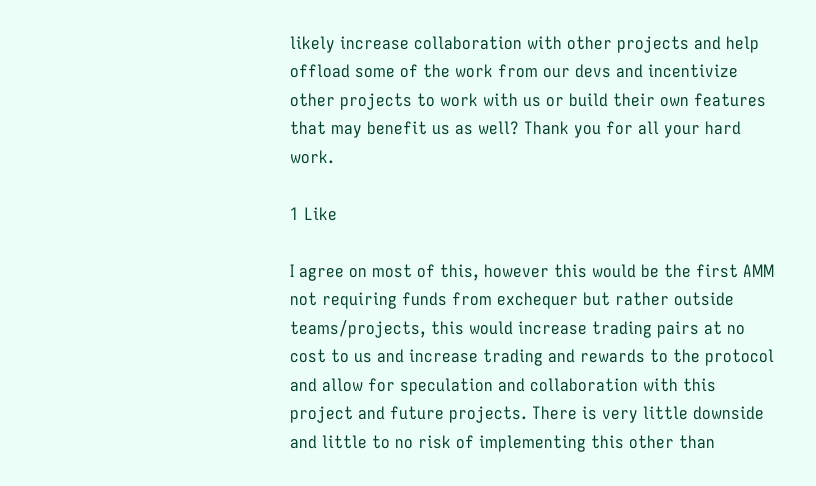likely increase collaboration with other projects and help offload some of the work from our devs and incentivize other projects to work with us or build their own features that may benefit us as well? Thank you for all your hard work.

1 Like

I agree on most of this, however this would be the first AMM not requiring funds from exchequer but rather outside teams/projects, this would increase trading pairs at no cost to us and increase trading and rewards to the protocol and allow for speculation and collaboration with this project and future projects. There is very little downside and little to no risk of implementing this other than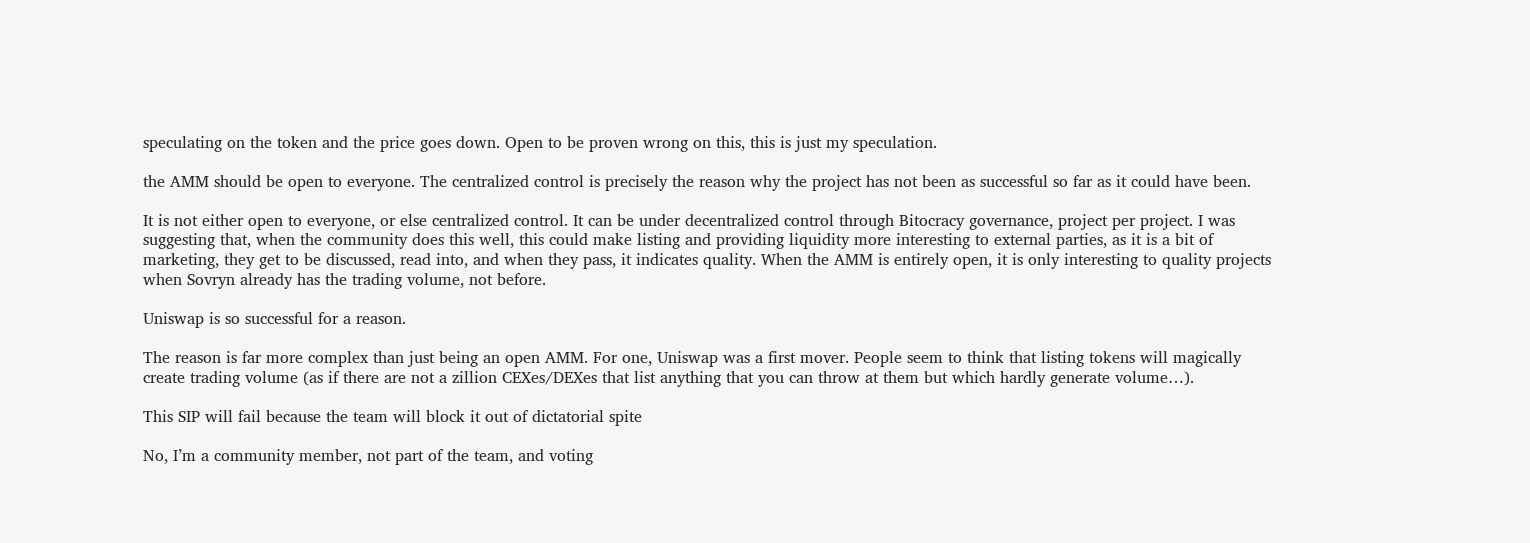speculating on the token and the price goes down. Open to be proven wrong on this, this is just my speculation.

the AMM should be open to everyone. The centralized control is precisely the reason why the project has not been as successful so far as it could have been.

It is not either open to everyone, or else centralized control. It can be under decentralized control through Bitocracy governance, project per project. I was suggesting that, when the community does this well, this could make listing and providing liquidity more interesting to external parties, as it is a bit of marketing, they get to be discussed, read into, and when they pass, it indicates quality. When the AMM is entirely open, it is only interesting to quality projects when Sovryn already has the trading volume, not before.

Uniswap is so successful for a reason.

The reason is far more complex than just being an open AMM. For one, Uniswap was a first mover. People seem to think that listing tokens will magically create trading volume (as if there are not a zillion CEXes/DEXes that list anything that you can throw at them but which hardly generate volume…).

This SIP will fail because the team will block it out of dictatorial spite

No, I’m a community member, not part of the team, and voting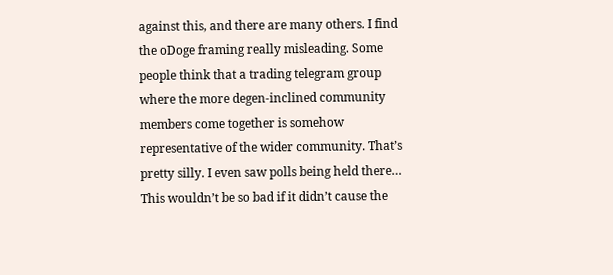against this, and there are many others. I find the oDoge framing really misleading. Some people think that a trading telegram group where the more degen-inclined community members come together is somehow representative of the wider community. That’s pretty silly. I even saw polls being held there… This wouldn’t be so bad if it didn’t cause the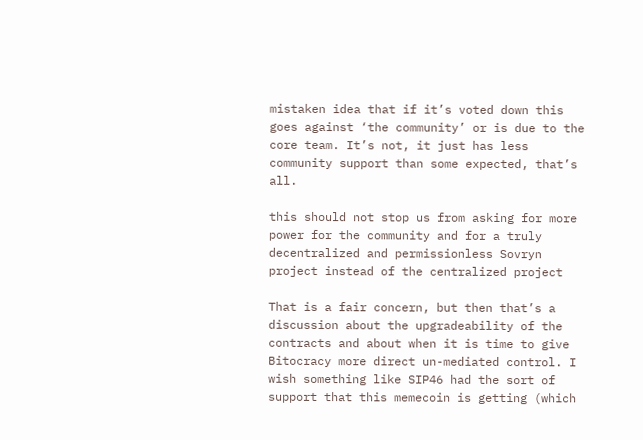mistaken idea that if it’s voted down this goes against ‘the community’ or is due to the core team. It’s not, it just has less community support than some expected, that’s all.

this should not stop us from asking for more power for the community and for a truly decentralized and permissionless Sovryn project instead of the centralized project

That is a fair concern, but then that’s a discussion about the upgradeability of the contracts and about when it is time to give Bitocracy more direct un-mediated control. I wish something like SIP46 had the sort of support that this memecoin is getting (which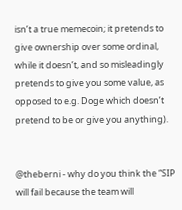isn’t a true memecoin; it pretends to give ownership over some ordinal, while it doesn’t, and so misleadingly pretends to give you some value, as opposed to e.g. Doge which doesn’t pretend to be or give you anything).


@theberni - why do you think the “SIP will fail because the team will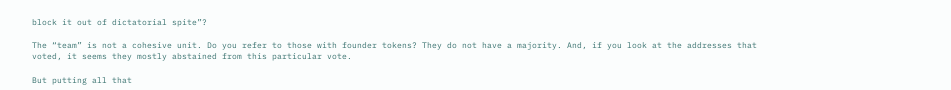block it out of dictatorial spite”?

The “team” is not a cohesive unit. Do you refer to those with founder tokens? They do not have a majority. And, if you look at the addresses that voted, it seems they mostly abstained from this particular vote.

But putting all that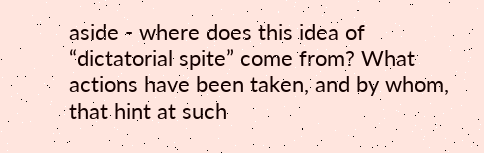aside - where does this idea of “dictatorial spite” come from? What actions have been taken, and by whom, that hint at such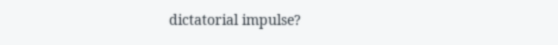dictatorial impulse?